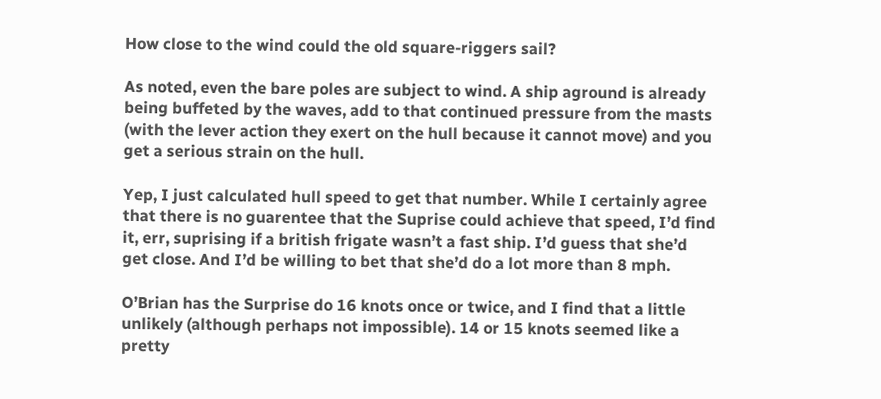How close to the wind could the old square-riggers sail?

As noted, even the bare poles are subject to wind. A ship aground is already being buffeted by the waves, add to that continued pressure from the masts (with the lever action they exert on the hull because it cannot move) and you get a serious strain on the hull.

Yep, I just calculated hull speed to get that number. While I certainly agree that there is no guarentee that the Suprise could achieve that speed, I’d find it, err, suprising if a british frigate wasn’t a fast ship. I’d guess that she’d get close. And I’d be willing to bet that she’d do a lot more than 8 mph.

O’Brian has the Surprise do 16 knots once or twice, and I find that a little unlikely (although perhaps not impossible). 14 or 15 knots seemed like a pretty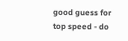good guess for top speed - do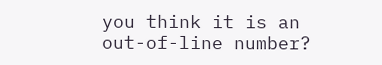you think it is an out-of-line number?